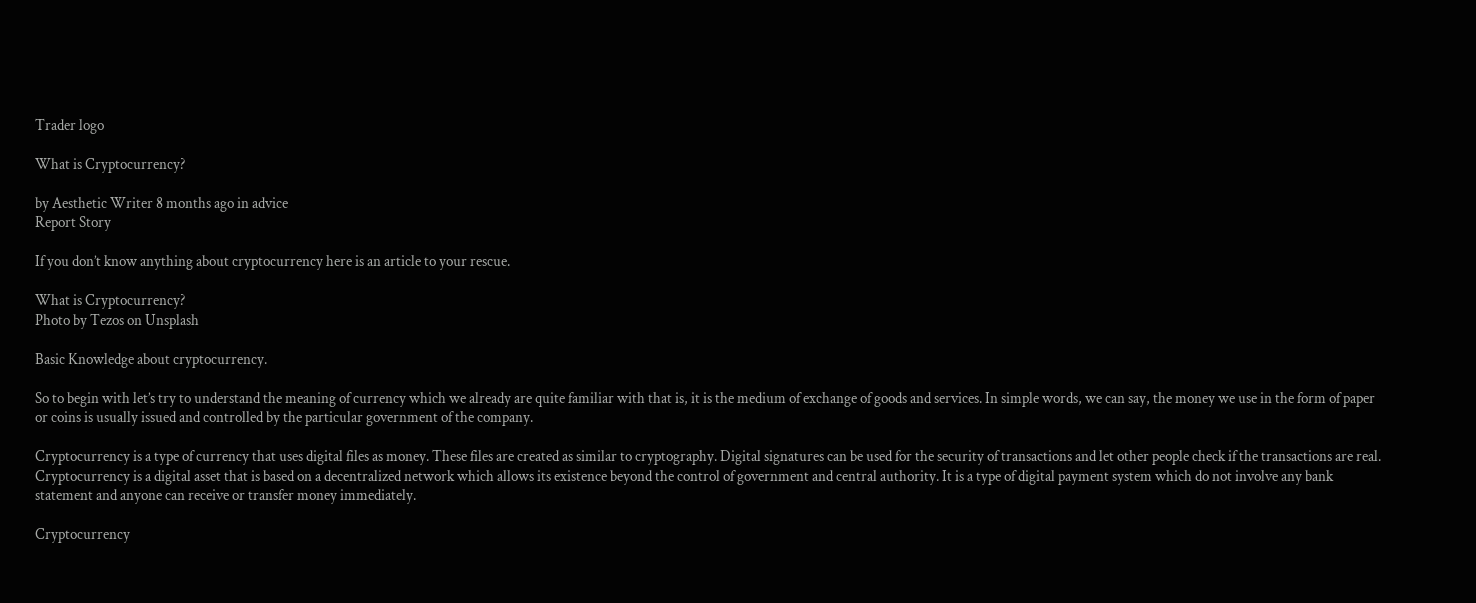Trader logo

What is Cryptocurrency?

by Aesthetic Writer 8 months ago in advice
Report Story

If you don’t know anything about cryptocurrency here is an article to your rescue.

What is Cryptocurrency?
Photo by Tezos on Unsplash

Basic Knowledge about cryptocurrency.

So to begin with let’s try to understand the meaning of currency which we already are quite familiar with that is, it is the medium of exchange of goods and services. In simple words, we can say, the money we use in the form of paper or coins is usually issued and controlled by the particular government of the company.

Cryptocurrency is a type of currency that uses digital files as money. These files are created as similar to cryptography. Digital signatures can be used for the security of transactions and let other people check if the transactions are real. Cryptocurrency is a digital asset that is based on a decentralized network which allows its existence beyond the control of government and central authority. It is a type of digital payment system which do not involve any bank statement and anyone can receive or transfer money immediately.

Cryptocurrency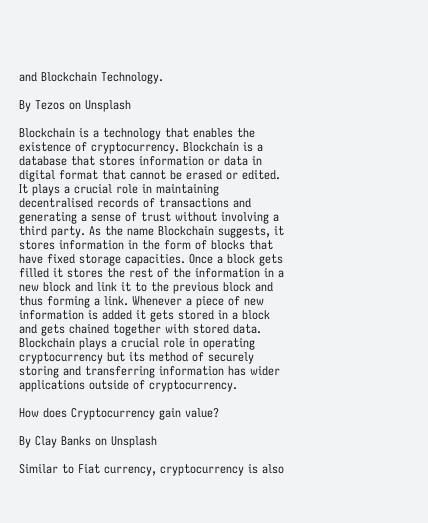and Blockchain Technology.

By Tezos on Unsplash

Blockchain is a technology that enables the existence of cryptocurrency. Blockchain is a database that stores information or data in digital format that cannot be erased or edited. It plays a crucial role in maintaining decentralised records of transactions and generating a sense of trust without involving a third party. As the name Blockchain suggests, it stores information in the form of blocks that have fixed storage capacities. Once a block gets filled it stores the rest of the information in a new block and link it to the previous block and thus forming a link. Whenever a piece of new information is added it gets stored in a block and gets chained together with stored data. Blockchain plays a crucial role in operating cryptocurrency but its method of securely storing and transferring information has wider applications outside of cryptocurrency.

How does Cryptocurrency gain value?

By Clay Banks on Unsplash

Similar to Fiat currency, cryptocurrency is also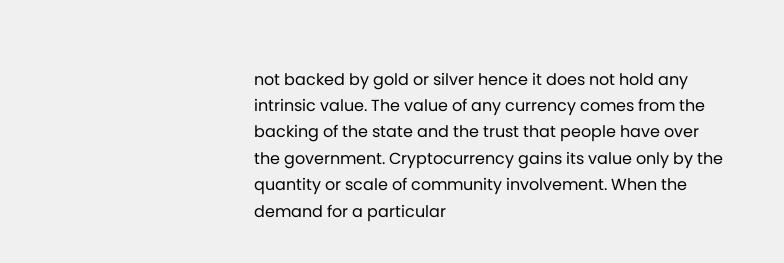not backed by gold or silver hence it does not hold any intrinsic value. The value of any currency comes from the backing of the state and the trust that people have over the government. Cryptocurrency gains its value only by the quantity or scale of community involvement. When the demand for a particular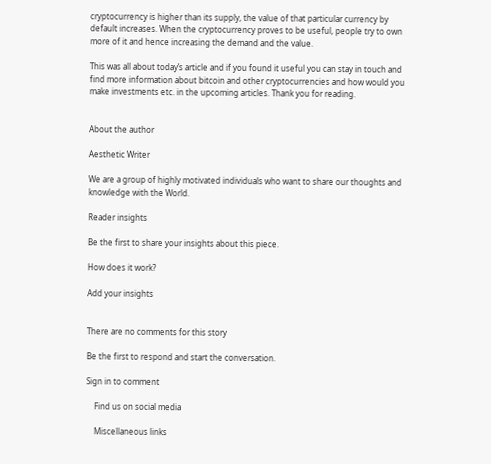cryptocurrency is higher than its supply, the value of that particular currency by default increases. When the cryptocurrency proves to be useful, people try to own more of it and hence increasing the demand and the value.

This was all about today’s article and if you found it useful you can stay in touch and find more information about bitcoin and other cryptocurrencies and how would you make investments etc. in the upcoming articles. Thank you for reading.


About the author

Aesthetic Writer

We are a group of highly motivated individuals who want to share our thoughts and knowledge with the World.

Reader insights

Be the first to share your insights about this piece.

How does it work?

Add your insights


There are no comments for this story

Be the first to respond and start the conversation.

Sign in to comment

    Find us on social media

    Miscellaneous links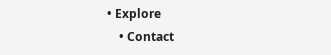• Explore
    • Contact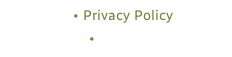• Privacy Policy
    •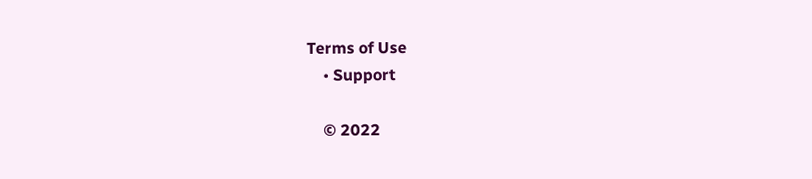Terms of Use
    • Support

    © 2022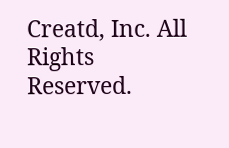Creatd, Inc. All Rights Reserved.